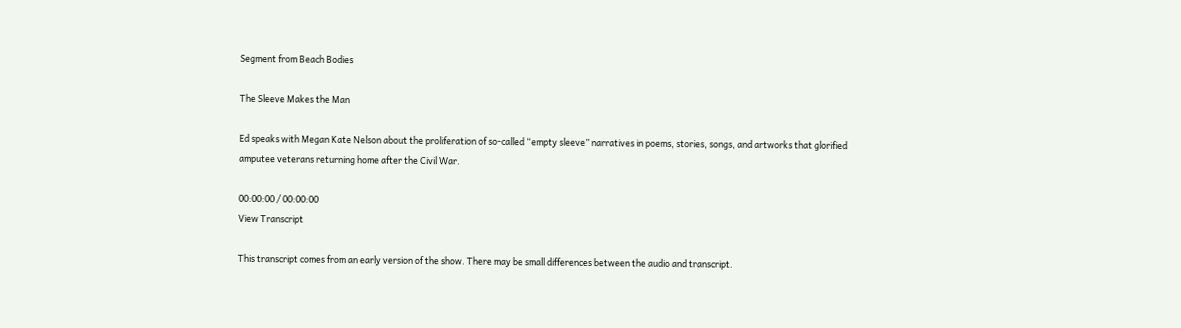Segment from Beach Bodies

The Sleeve Makes the Man

Ed speaks with Megan Kate Nelson about the proliferation of so-called “empty sleeve” narratives in poems, stories, songs, and artworks that glorified amputee veterans returning home after the Civil War.

00:00:00 / 00:00:00
View Transcript

This transcript comes from an early version of the show. There may be small differences between the audio and transcript.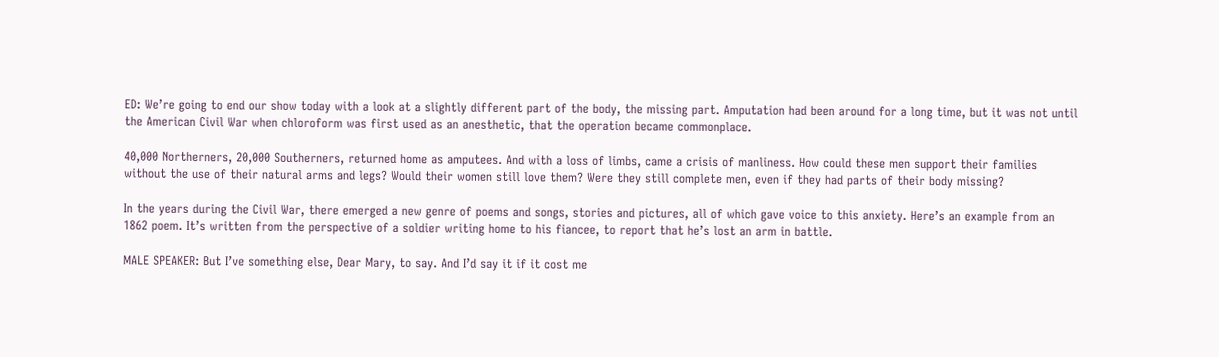ED: We’re going to end our show today with a look at a slightly different part of the body, the missing part. Amputation had been around for a long time, but it was not until the American Civil War when chloroform was first used as an anesthetic, that the operation became commonplace.

40,000 Northerners, 20,000 Southerners, returned home as amputees. And with a loss of limbs, came a crisis of manliness. How could these men support their families without the use of their natural arms and legs? Would their women still love them? Were they still complete men, even if they had parts of their body missing?

In the years during the Civil War, there emerged a new genre of poems and songs, stories and pictures, all of which gave voice to this anxiety. Here’s an example from an 1862 poem. It’s written from the perspective of a soldier writing home to his fiancee, to report that he’s lost an arm in battle.

MALE SPEAKER: But I’ve something else, Dear Mary, to say. And I’d say it if it cost me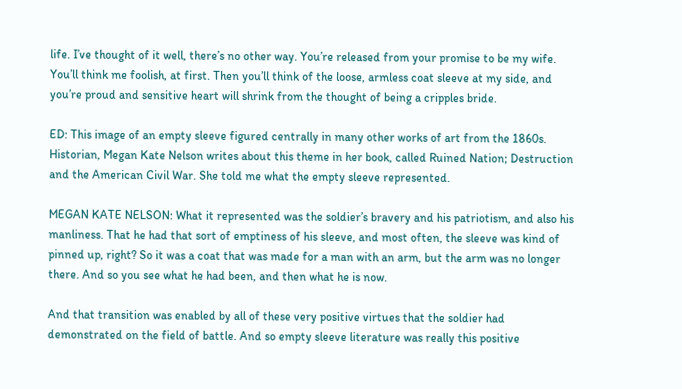life. I’ve thought of it well, there’s no other way. You’re released from your promise to be my wife. You’ll think me foolish, at first. Then you’ll think of the loose, armless coat sleeve at my side, and you’re proud and sensitive heart will shrink from the thought of being a cripples bride.

ED: This image of an empty sleeve figured centrally in many other works of art from the 1860s. Historian, Megan Kate Nelson writes about this theme in her book, called Ruined Nation; Destruction and the American Civil War. She told me what the empty sleeve represented.

MEGAN KATE NELSON: What it represented was the soldier’s bravery and his patriotism, and also his manliness. That he had that sort of emptiness of his sleeve, and most often, the sleeve was kind of pinned up, right? So it was a coat that was made for a man with an arm, but the arm was no longer there. And so you see what he had been, and then what he is now.

And that transition was enabled by all of these very positive virtues that the soldier had demonstrated on the field of battle. And so empty sleeve literature was really this positive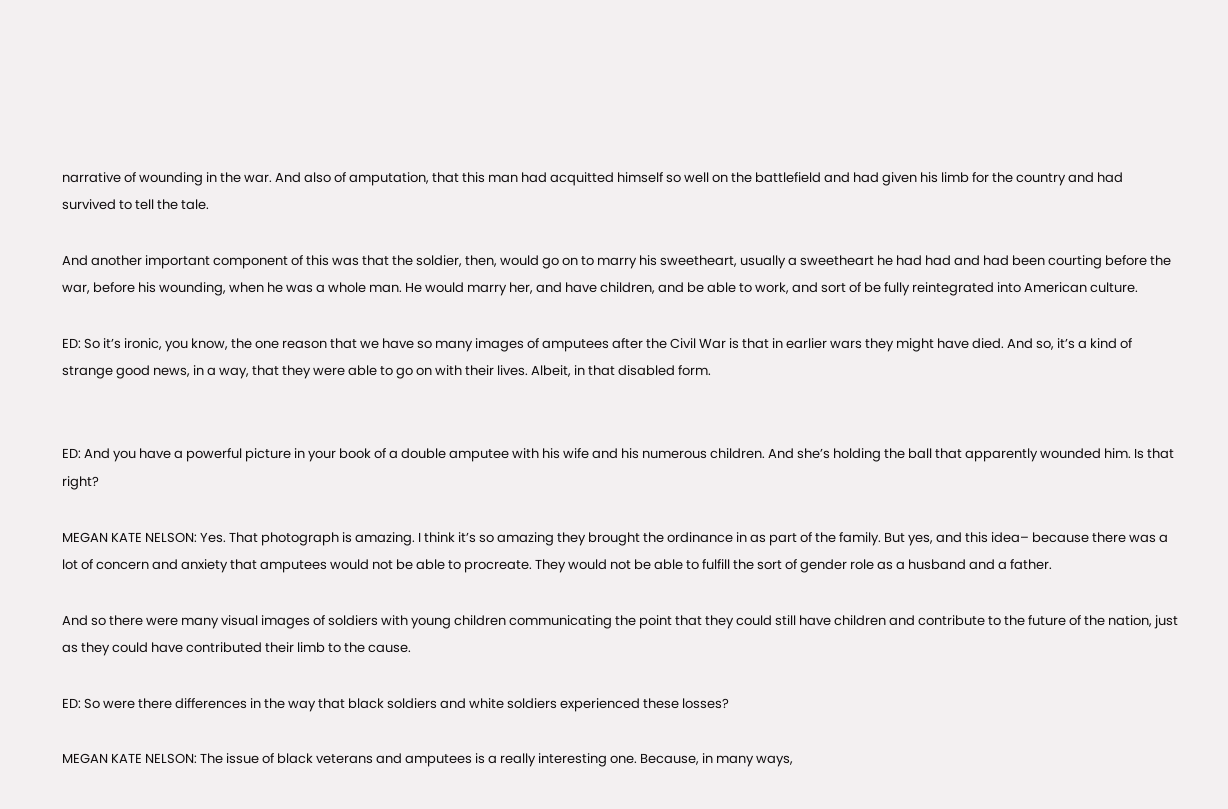narrative of wounding in the war. And also of amputation, that this man had acquitted himself so well on the battlefield and had given his limb for the country and had survived to tell the tale.

And another important component of this was that the soldier, then, would go on to marry his sweetheart, usually a sweetheart he had had and had been courting before the war, before his wounding, when he was a whole man. He would marry her, and have children, and be able to work, and sort of be fully reintegrated into American culture.

ED: So it’s ironic, you know, the one reason that we have so many images of amputees after the Civil War is that in earlier wars they might have died. And so, it’s a kind of strange good news, in a way, that they were able to go on with their lives. Albeit, in that disabled form.


ED: And you have a powerful picture in your book of a double amputee with his wife and his numerous children. And she’s holding the ball that apparently wounded him. Is that right?

MEGAN KATE NELSON: Yes. That photograph is amazing. I think it’s so amazing they brought the ordinance in as part of the family. But yes, and this idea– because there was a lot of concern and anxiety that amputees would not be able to procreate. They would not be able to fulfill the sort of gender role as a husband and a father.

And so there were many visual images of soldiers with young children communicating the point that they could still have children and contribute to the future of the nation, just as they could have contributed their limb to the cause.

ED: So were there differences in the way that black soldiers and white soldiers experienced these losses?

MEGAN KATE NELSON: The issue of black veterans and amputees is a really interesting one. Because, in many ways,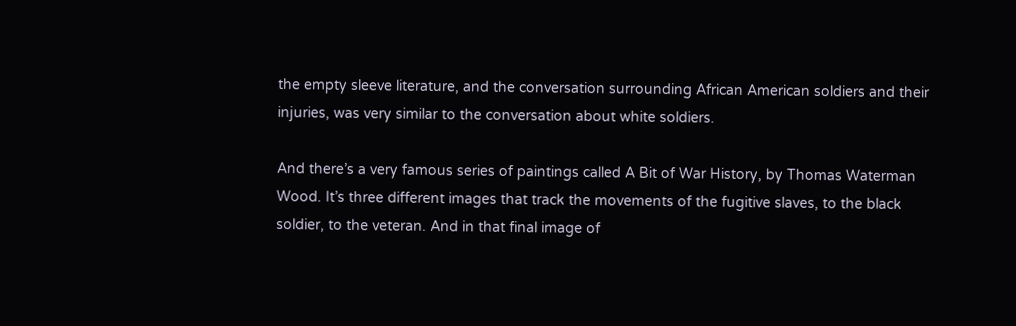the empty sleeve literature, and the conversation surrounding African American soldiers and their injuries, was very similar to the conversation about white soldiers.

And there’s a very famous series of paintings called A Bit of War History, by Thomas Waterman Wood. It’s three different images that track the movements of the fugitive slaves, to the black soldier, to the veteran. And in that final image of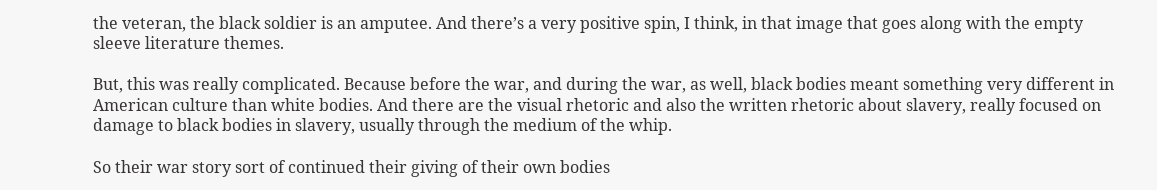the veteran, the black soldier is an amputee. And there’s a very positive spin, I think, in that image that goes along with the empty sleeve literature themes.

But, this was really complicated. Because before the war, and during the war, as well, black bodies meant something very different in American culture than white bodies. And there are the visual rhetoric and also the written rhetoric about slavery, really focused on damage to black bodies in slavery, usually through the medium of the whip.

So their war story sort of continued their giving of their own bodies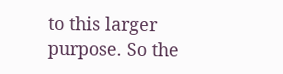to this larger purpose. So the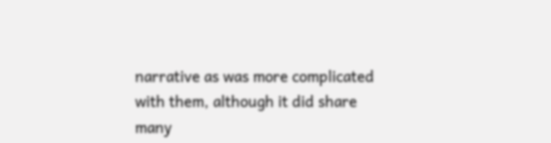narrative as was more complicated with them, although it did share many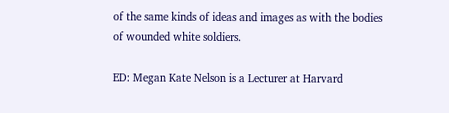of the same kinds of ideas and images as with the bodies of wounded white soldiers.

ED: Megan Kate Nelson is a Lecturer at Harvard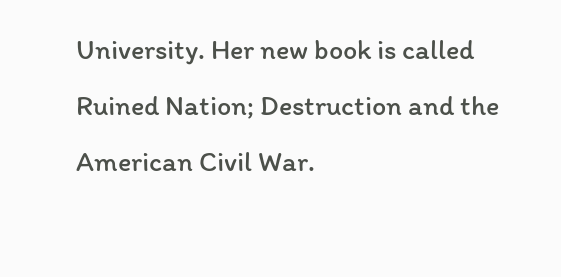University. Her new book is called Ruined Nation; Destruction and the American Civil War.